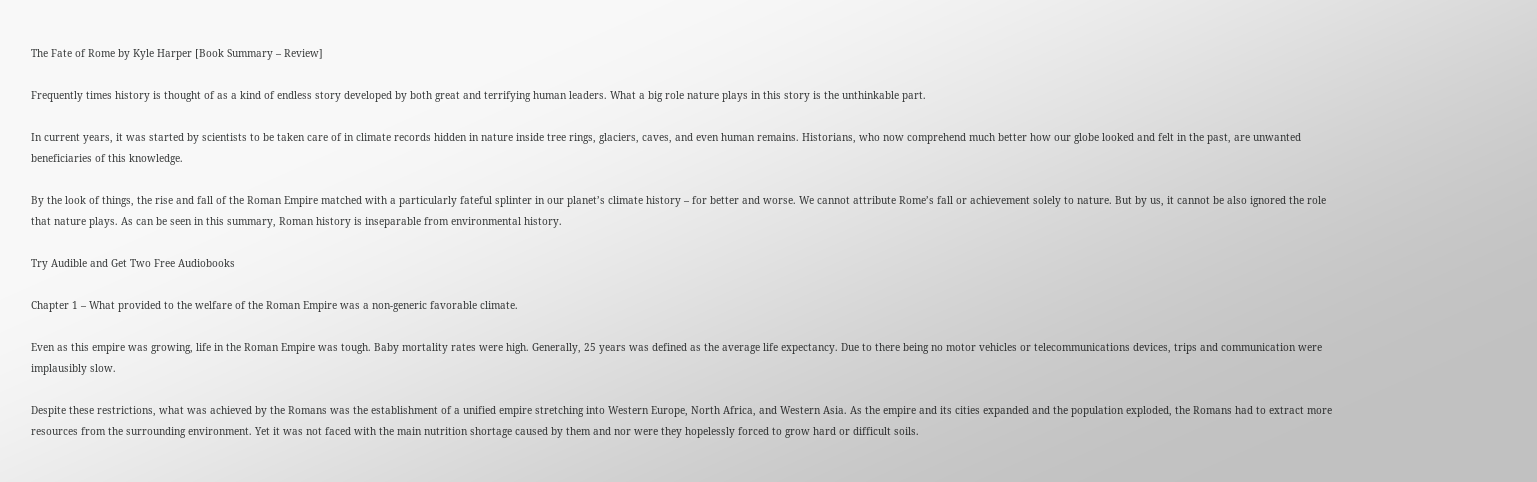The Fate of Rome by Kyle Harper [Book Summary – Review]

Frequently times history is thought of as a kind of endless story developed by both great and terrifying human leaders. What a big role nature plays in this story is the unthinkable part.

In current years, it was started by scientists to be taken care of in climate records hidden in nature inside tree rings, glaciers, caves, and even human remains. Historians, who now comprehend much better how our globe looked and felt in the past, are unwanted beneficiaries of this knowledge.

By the look of things, the rise and fall of the Roman Empire matched with a particularly fateful splinter in our planet’s climate history – for better and worse. We cannot attribute Rome’s fall or achievement solely to nature. But by us, it cannot be also ignored the role that nature plays. As can be seen in this summary, Roman history is inseparable from environmental history.

Try Audible and Get Two Free Audiobooks

Chapter 1 – What provided to the welfare of the Roman Empire was a non-generic favorable climate.

Even as this empire was growing, life in the Roman Empire was tough. Baby mortality rates were high. Generally, 25 years was defined as the average life expectancy. Due to there being no motor vehicles or telecommunications devices, trips and communication were implausibly slow.

Despite these restrictions, what was achieved by the Romans was the establishment of a unified empire stretching into Western Europe, North Africa, and Western Asia. As the empire and its cities expanded and the population exploded, the Romans had to extract more resources from the surrounding environment. Yet it was not faced with the main nutrition shortage caused by them and nor were they hopelessly forced to grow hard or difficult soils.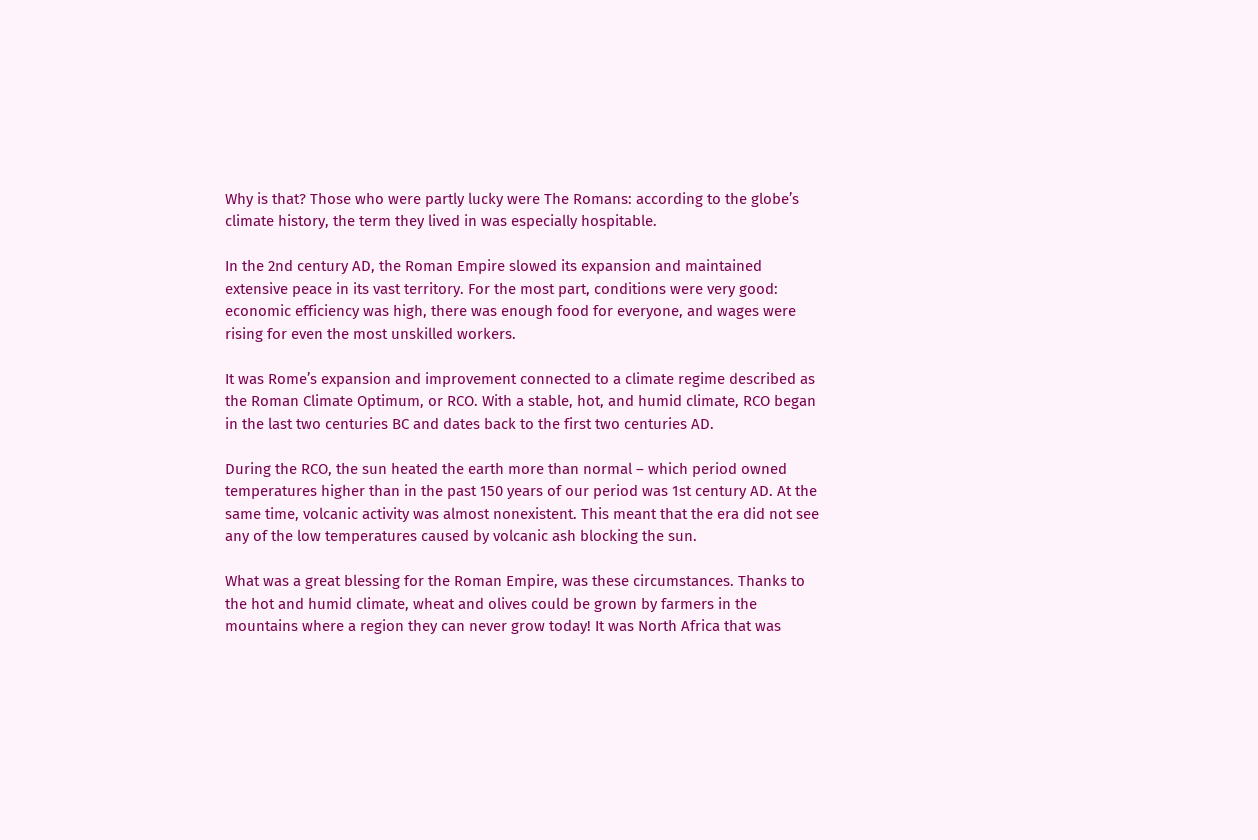Why is that? Those who were partly lucky were The Romans: according to the globe’s climate history, the term they lived in was especially hospitable.

In the 2nd century AD, the Roman Empire slowed its expansion and maintained extensive peace in its vast territory. For the most part, conditions were very good: economic efficiency was high, there was enough food for everyone, and wages were rising for even the most unskilled workers.

It was Rome’s expansion and improvement connected to a climate regime described as the Roman Climate Optimum, or RCO. With a stable, hot, and humid climate, RCO began in the last two centuries BC and dates back to the first two centuries AD.

During the RCO, the sun heated the earth more than normal – which period owned temperatures higher than in the past 150 years of our period was 1st century AD. At the same time, volcanic activity was almost nonexistent. This meant that the era did not see any of the low temperatures caused by volcanic ash blocking the sun.

What was a great blessing for the Roman Empire, was these circumstances. Thanks to the hot and humid climate, wheat and olives could be grown by farmers in the mountains where a region they can never grow today! It was North Africa that was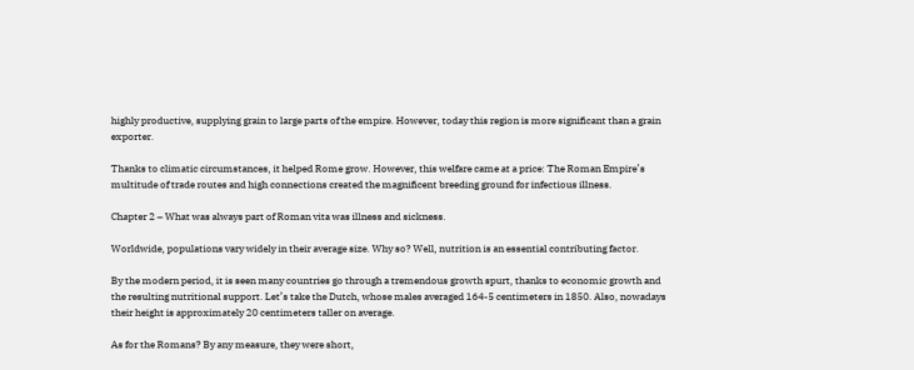highly productive, supplying grain to large parts of the empire. However, today this region is more significant than a grain exporter.

Thanks to climatic circumstances, it helped Rome grow. However, this welfare came at a price: The Roman Empire’s multitude of trade routes and high connections created the magnificent breeding ground for infectious illness.

Chapter 2 – What was always part of Roman vita was illness and sickness.

Worldwide, populations vary widely in their average size. Why so? Well, nutrition is an essential contributing factor.

By the modern period, it is seen many countries go through a tremendous growth spurt, thanks to economic growth and the resulting nutritional support. Let’s take the Dutch, whose males averaged 164-5 centimeters in 1850. Also, nowadays their height is approximately 20 centimeters taller on average.

As for the Romans? By any measure, they were short,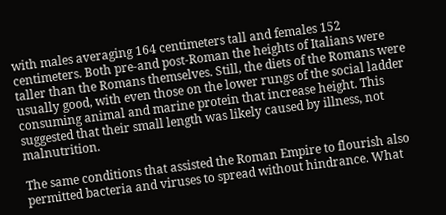with males averaging 164 centimeters tall and females 152 centimeters. Both pre-and post-Roman the heights of Italians were taller than the Romans themselves. Still, the diets of the Romans were usually good, with even those on the lower rungs of the social ladder consuming animal and marine protein that increase height. This suggested that their small length was likely caused by illness, not malnutrition.

The same conditions that assisted the Roman Empire to flourish also permitted bacteria and viruses to spread without hindrance. What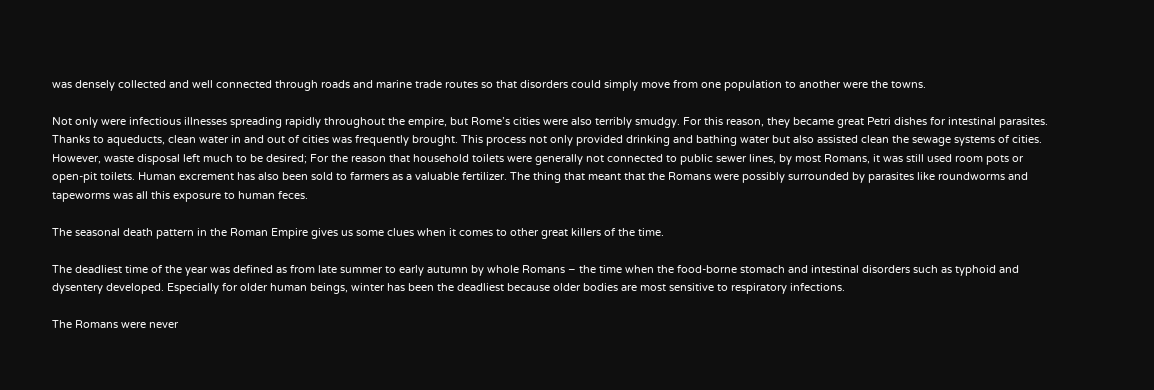was densely collected and well connected through roads and marine trade routes so that disorders could simply move from one population to another were the towns.

Not only were infectious illnesses spreading rapidly throughout the empire, but Rome’s cities were also terribly smudgy. For this reason, they became great Petri dishes for intestinal parasites. Thanks to aqueducts, clean water in and out of cities was frequently brought. This process not only provided drinking and bathing water but also assisted clean the sewage systems of cities. However, waste disposal left much to be desired; For the reason that household toilets were generally not connected to public sewer lines, by most Romans, it was still used room pots or open-pit toilets. Human excrement has also been sold to farmers as a valuable fertilizer. The thing that meant that the Romans were possibly surrounded by parasites like roundworms and tapeworms was all this exposure to human feces.

The seasonal death pattern in the Roman Empire gives us some clues when it comes to other great killers of the time.

The deadliest time of the year was defined as from late summer to early autumn by whole Romans – the time when the food-borne stomach and intestinal disorders such as typhoid and dysentery developed. Especially for older human beings, winter has been the deadliest because older bodies are most sensitive to respiratory infections.

The Romans were never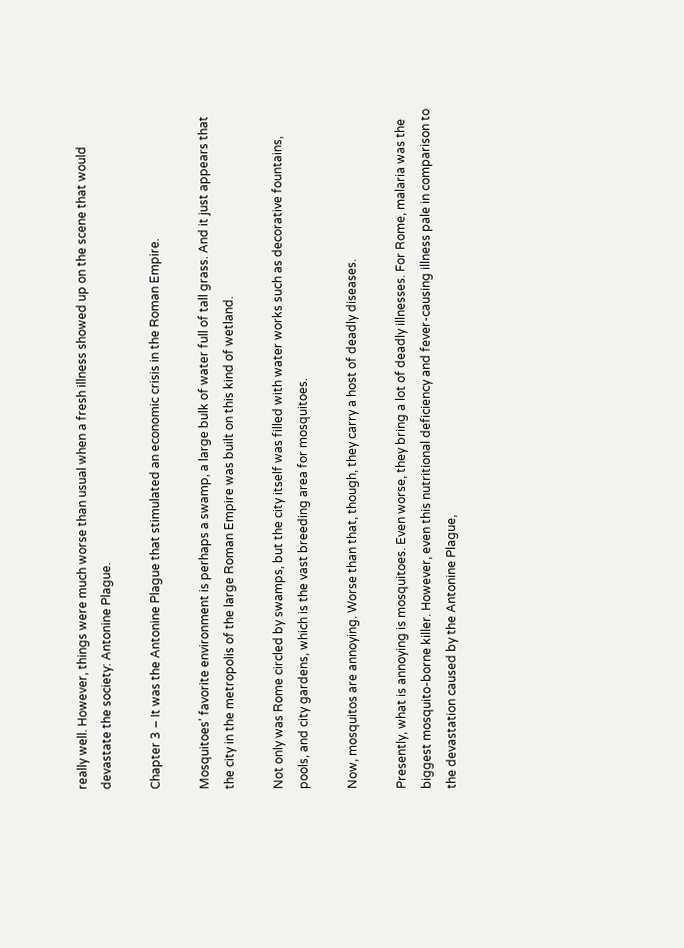really well. However, things were much worse than usual when a fresh illness showed up on the scene that would devastate the society: Antonine Plague.

Chapter 3 – It was the Antonine Plague that stimulated an economic crisis in the Roman Empire.

Mosquitoes’ favorite environment is perhaps a swamp, a large bulk of water full of tall grass. And it just appears that the city in the metropolis of the large Roman Empire was built on this kind of wetland.

Not only was Rome circled by swamps, but the city itself was filled with water works such as decorative fountains, pools, and city gardens, which is the vast breeding area for mosquitoes.

Now, mosquitos are annoying. Worse than that, though, they carry a host of deadly diseases.

Presently, what is annoying is mosquitoes. Even worse, they bring a lot of deadly illnesses. For Rome, malaria was the biggest mosquito-borne killer. However, even this nutritional deficiency and fever-causing illness pale in comparison to the devastation caused by the Antonine Plague,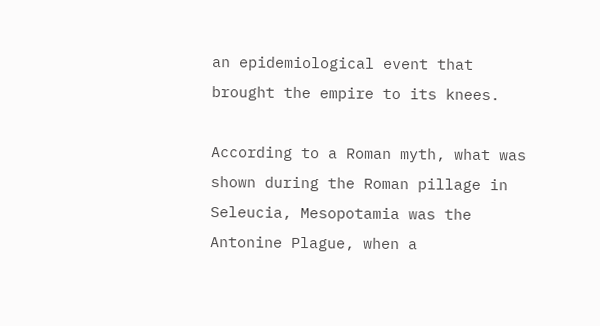an epidemiological event that brought the empire to its knees.

According to a Roman myth, what was shown during the Roman pillage in Seleucia, Mesopotamia was the Antonine Plague, when a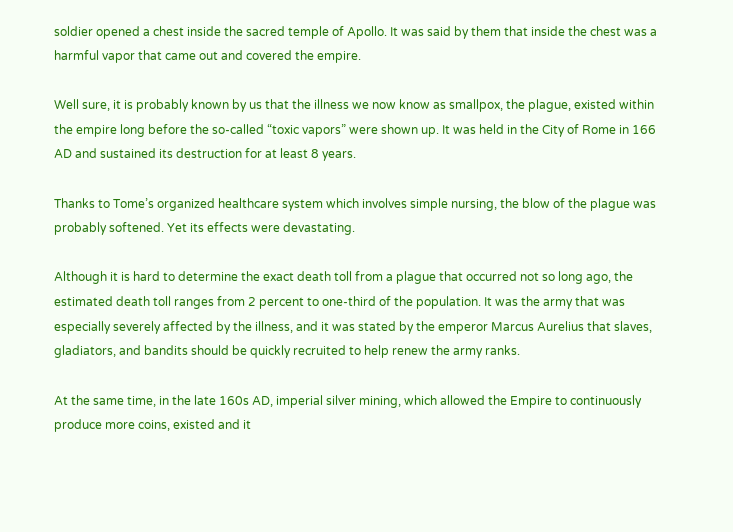soldier opened a chest inside the sacred temple of Apollo. It was said by them that inside the chest was a harmful vapor that came out and covered the empire.

Well sure, it is probably known by us that the illness we now know as smallpox, the plague, existed within the empire long before the so-called “toxic vapors” were shown up. It was held in the City of Rome in 166 AD and sustained its destruction for at least 8 years.

Thanks to Tome’s organized healthcare system which involves simple nursing, the blow of the plague was probably softened. Yet its effects were devastating.

Although it is hard to determine the exact death toll from a plague that occurred not so long ago, the estimated death toll ranges from 2 percent to one-third of the population. It was the army that was especially severely affected by the illness, and it was stated by the emperor Marcus Aurelius that slaves, gladiators, and bandits should be quickly recruited to help renew the army ranks.

At the same time, in the late 160s AD, imperial silver mining, which allowed the Empire to continuously produce more coins, existed and it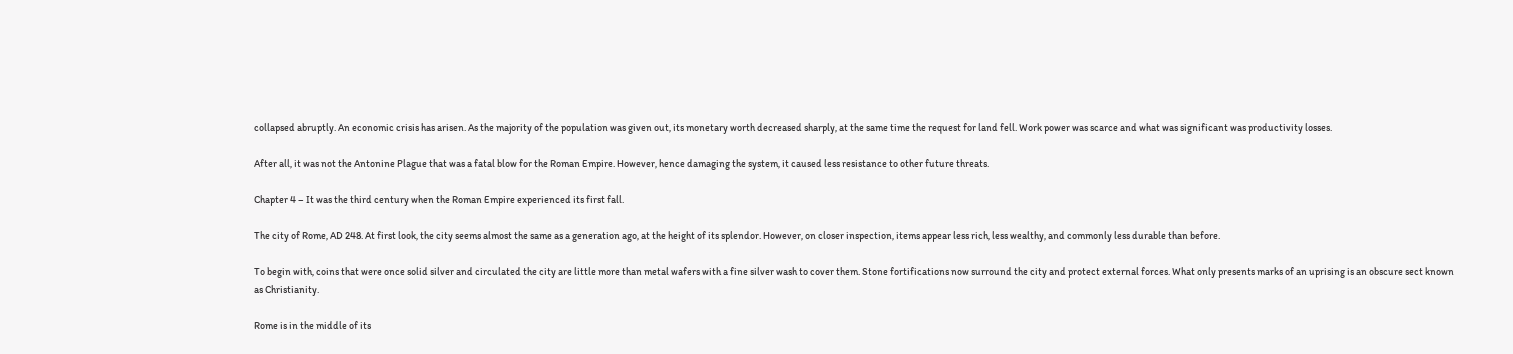collapsed abruptly. An economic crisis has arisen. As the majority of the population was given out, its monetary worth decreased sharply, at the same time the request for land fell. Work power was scarce and what was significant was productivity losses.

After all, it was not the Antonine Plague that was a fatal blow for the Roman Empire. However, hence damaging the system, it caused less resistance to other future threats.

Chapter 4 – It was the third century when the Roman Empire experienced its first fall.

The city of Rome, AD 248. At first look, the city seems almost the same as a generation ago, at the height of its splendor. However, on closer inspection, items appear less rich, less wealthy, and commonly less durable than before.

To begin with, coins that were once solid silver and circulated the city are little more than metal wafers with a fine silver wash to cover them. Stone fortifications now surround the city and protect external forces. What only presents marks of an uprising is an obscure sect known as Christianity.

Rome is in the middle of its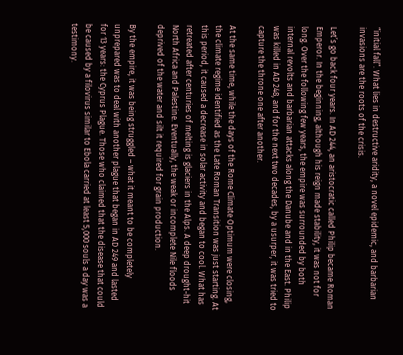“initial fall”. What lies in destructive aridity, a novel epidemic, and barbarian invasions are the roots of the crisis.

Let’s go back four years. In AD 244, an aristocratic called Philip became Roman Emperor. In the beginning, although his reign made stability, it was not for long. Over the following few years, the empire was surrounded by both internal revolts and barbarian attacks along the Danube and in the East. Philip was killed in AD 248, and for the next two decades, by a usurper, it was tried to capture the throne one after another.

At the same time, while the days of the Rome Climate Optimum were closing, the climate regime identified as the Late Roman Transition was just starting. At this period, it caused a decrease in solar activity and began to cool. What has retreated after centuries of melting is glaciers in the Alps. A deep drought-hit North Africa and Palestine. Eventually, the weak or incomplete Nile floods deprived of the water and silt it required for grain production.

By the empire, it was being struggled – what it meant to be completely unprepared was to deal with another plague that began in AD 249 and lasted for 13 years: the Cyprus Plague. Those who claimed that the disease that could be caused by a filovirus similar to Ebola carried at least 5,000 souls a day was a testimony.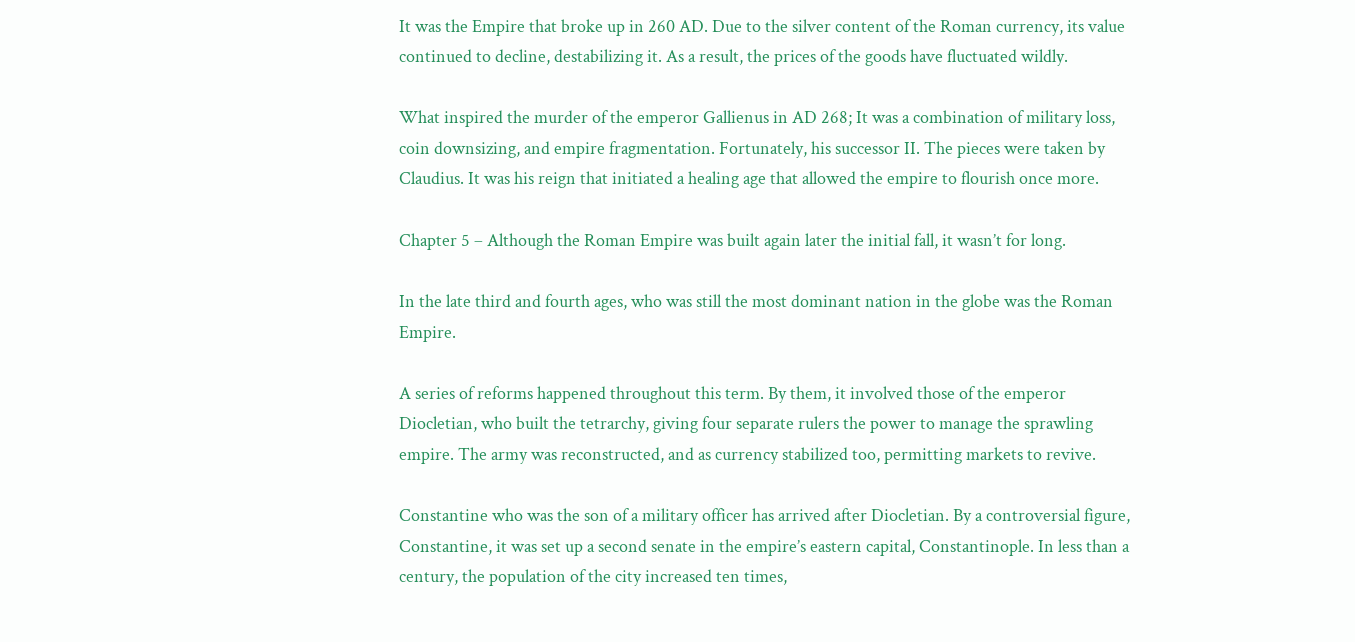It was the Empire that broke up in 260 AD. Due to the silver content of the Roman currency, its value continued to decline, destabilizing it. As a result, the prices of the goods have fluctuated wildly.

What inspired the murder of the emperor Gallienus in AD 268; It was a combination of military loss, coin downsizing, and empire fragmentation. Fortunately, his successor II. The pieces were taken by Claudius. It was his reign that initiated a healing age that allowed the empire to flourish once more.

Chapter 5 – Although the Roman Empire was built again later the initial fall, it wasn’t for long.

In the late third and fourth ages, who was still the most dominant nation in the globe was the Roman Empire.

A series of reforms happened throughout this term. By them, it involved those of the emperor Diocletian, who built the tetrarchy, giving four separate rulers the power to manage the sprawling empire. The army was reconstructed, and as currency stabilized too, permitting markets to revive.

Constantine who was the son of a military officer has arrived after Diocletian. By a controversial figure, Constantine, it was set up a second senate in the empire’s eastern capital, Constantinople. In less than a century, the population of the city increased ten times,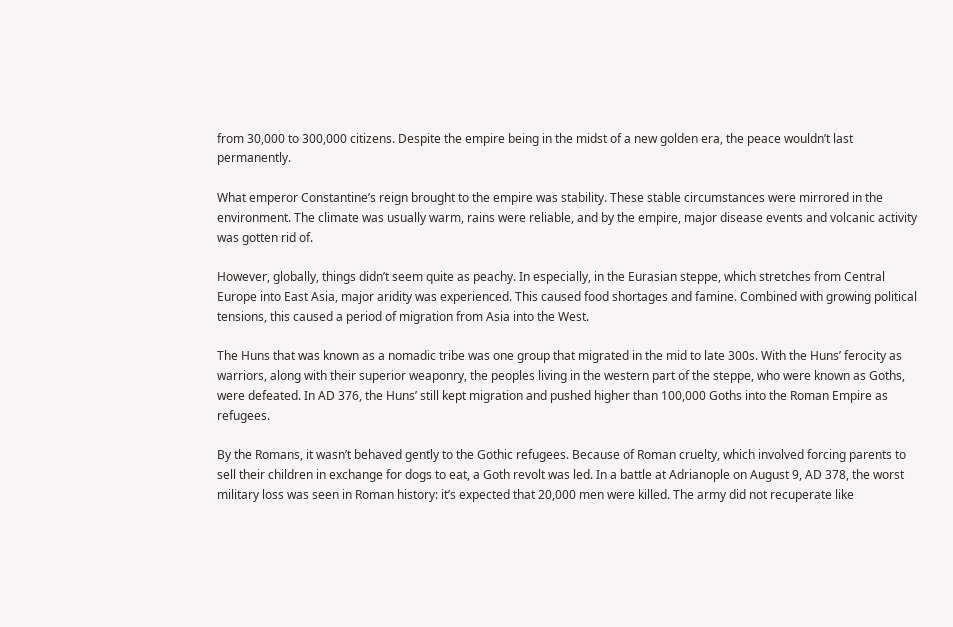from 30,000 to 300,000 citizens. Despite the empire being in the midst of a new golden era, the peace wouldn’t last permanently.

What emperor Constantine’s reign brought to the empire was stability. These stable circumstances were mirrored in the environment. The climate was usually warm, rains were reliable, and by the empire, major disease events and volcanic activity was gotten rid of.

However, globally, things didn’t seem quite as peachy. In especially, in the Eurasian steppe, which stretches from Central Europe into East Asia, major aridity was experienced. This caused food shortages and famine. Combined with growing political tensions, this caused a period of migration from Asia into the West.

The Huns that was known as a nomadic tribe was one group that migrated in the mid to late 300s. With the Huns’ ferocity as warriors, along with their superior weaponry, the peoples living in the western part of the steppe, who were known as Goths, were defeated. In AD 376, the Huns’ still kept migration and pushed higher than 100,000 Goths into the Roman Empire as refugees.

By the Romans, it wasn’t behaved gently to the Gothic refugees. Because of Roman cruelty, which involved forcing parents to sell their children in exchange for dogs to eat, a Goth revolt was led. In a battle at Adrianople on August 9, AD 378, the worst military loss was seen in Roman history: it’s expected that 20,000 men were killed. The army did not recuperate like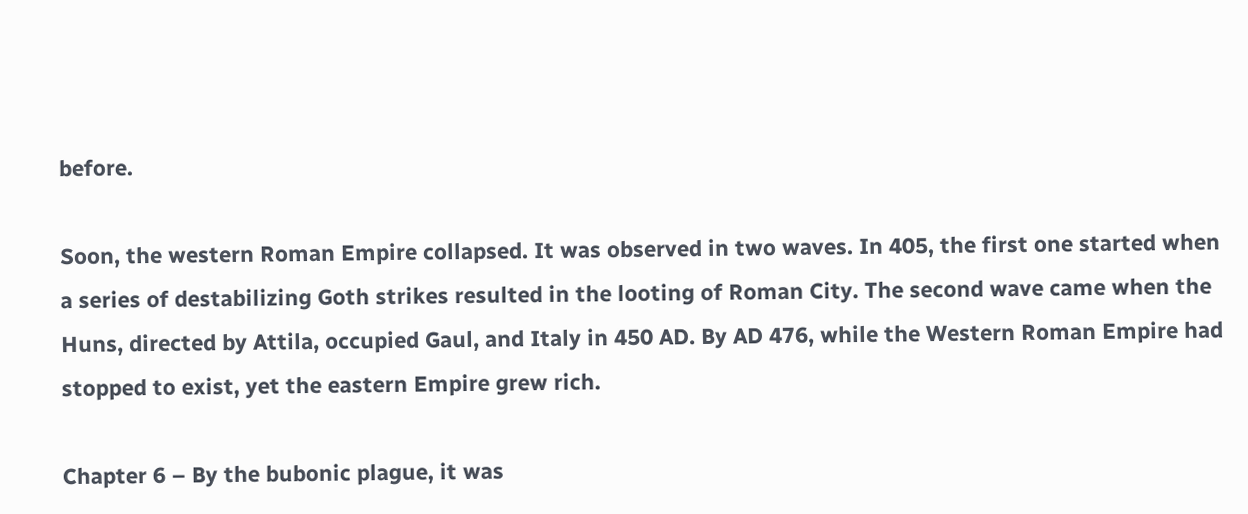before.

Soon, the western Roman Empire collapsed. It was observed in two waves. In 405, the first one started when a series of destabilizing Goth strikes resulted in the looting of Roman City. The second wave came when the Huns, directed by Attila, occupied Gaul, and Italy in 450 AD. By AD 476, while the Western Roman Empire had stopped to exist, yet the eastern Empire grew rich.

Chapter 6 – By the bubonic plague, it was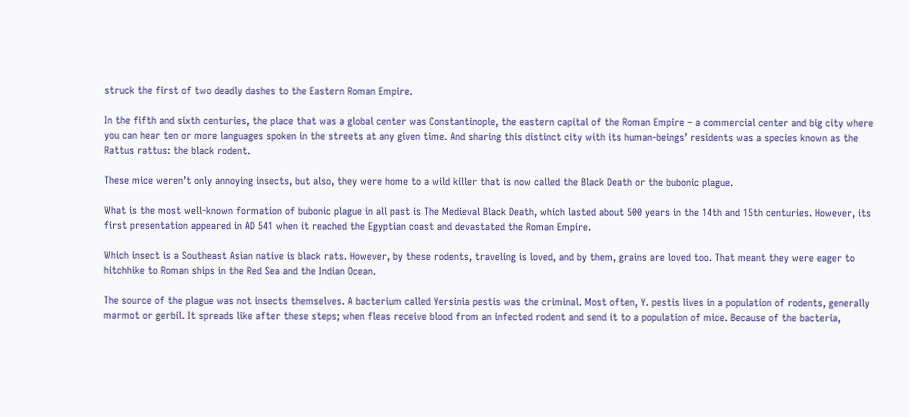struck the first of two deadly dashes to the Eastern Roman Empire.

In the fifth and sixth centuries, the place that was a global center was Constantinople, the eastern capital of the Roman Empire – a commercial center and big city where you can hear ten or more languages spoken in the streets at any given time. And sharing this distinct city with its human-beings’ residents was a species known as the Rattus rattus: the black rodent.

These mice weren’t only annoying insects, but also, they were home to a wild killer that is now called the Black Death or the bubonic plague.

What is the most well-known formation of bubonic plague in all past is The Medieval Black Death, which lasted about 500 years in the 14th and 15th centuries. However, its first presentation appeared in AD 541 when it reached the Egyptian coast and devastated the Roman Empire.

Which insect is a Southeast Asian native is black rats. However, by these rodents, traveling is loved, and by them, grains are loved too. That meant they were eager to hitchhike to Roman ships in the Red Sea and the Indian Ocean.

The source of the plague was not insects themselves. A bacterium called Yersinia pestis was the criminal. Most often, Y. pestis lives in a population of rodents, generally marmot or gerbil. It spreads like after these steps; when fleas receive blood from an infected rodent and send it to a population of mice. Because of the bacteria,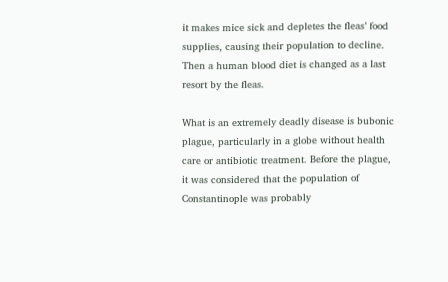it makes mice sick and depletes the fleas’ food supplies, causing their population to decline. Then a human blood diet is changed as a last resort by the fleas.

What is an extremely deadly disease is bubonic plague, particularly in a globe without health care or antibiotic treatment. Before the plague, it was considered that the population of Constantinople was probably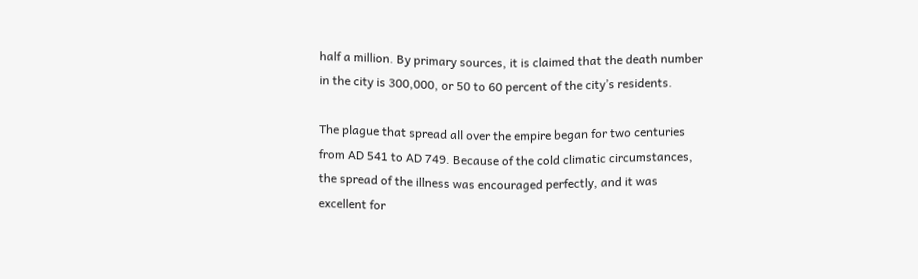half a million. By primary sources, it is claimed that the death number in the city is 300,000, or 50 to 60 percent of the city’s residents.

The plague that spread all over the empire began for two centuries from AD 541 to AD 749. Because of the cold climatic circumstances, the spread of the illness was encouraged perfectly, and it was excellent for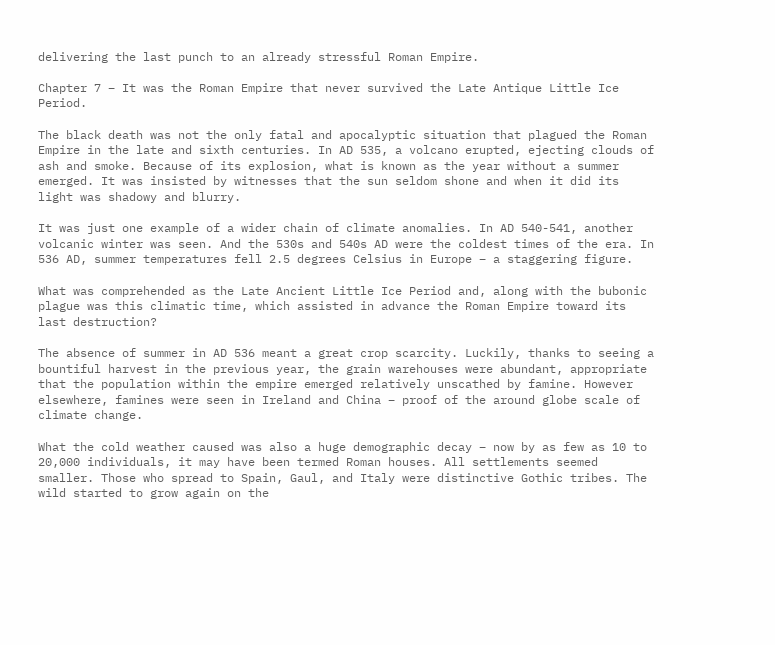delivering the last punch to an already stressful Roman Empire.

Chapter 7 – It was the Roman Empire that never survived the Late Antique Little Ice Period.

The black death was not the only fatal and apocalyptic situation that plagued the Roman Empire in the late and sixth centuries. In AD 535, a volcano erupted, ejecting clouds of ash and smoke. Because of its explosion, what is known as the year without a summer emerged. It was insisted by witnesses that the sun seldom shone and when it did its light was shadowy and blurry.

It was just one example of a wider chain of climate anomalies. In AD 540-541, another volcanic winter was seen. And the 530s and 540s AD were the coldest times of the era. In 536 AD, summer temperatures fell 2.5 degrees Celsius in Europe – a staggering figure.

What was comprehended as the Late Ancient Little Ice Period and, along with the bubonic plague was this climatic time, which assisted in advance the Roman Empire toward its last destruction?

The absence of summer in AD 536 meant a great crop scarcity. Luckily, thanks to seeing a bountiful harvest in the previous year, the grain warehouses were abundant, appropriate that the population within the empire emerged relatively unscathed by famine. However elsewhere, famines were seen in Ireland and China – proof of the around globe scale of climate change.

What the cold weather caused was also a huge demographic decay – now by as few as 10 to 20,000 individuals, it may have been termed Roman houses. All settlements seemed smaller. Those who spread to Spain, Gaul, and Italy were distinctive Gothic tribes. The wild started to grow again on the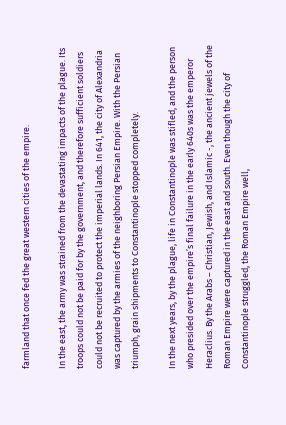farmland that once fed the great western cities of the empire.

In the east, the army was strained from the devastating impacts of the plague. Its troops could not be paid for by the government, and therefore sufficient soldiers could not be recruited to protect the imperial lands. In 641, the city of Alexandria was captured by the armies of the neighboring Persian Empire. With the Persian triumph, grain shipments to Constantinople stopped completely.

In the next years, by the plague, life in Constantinople was stifled, and the person who presided over the empire’s final failure in the early 640s was the emperor Heraclius. By the Arabs – Christian, Jewish, and Islamic -, the ancient jewels of the Roman Empire were captured in the east and south. Even though the city of Constantinople struggled, the Roman Empire well,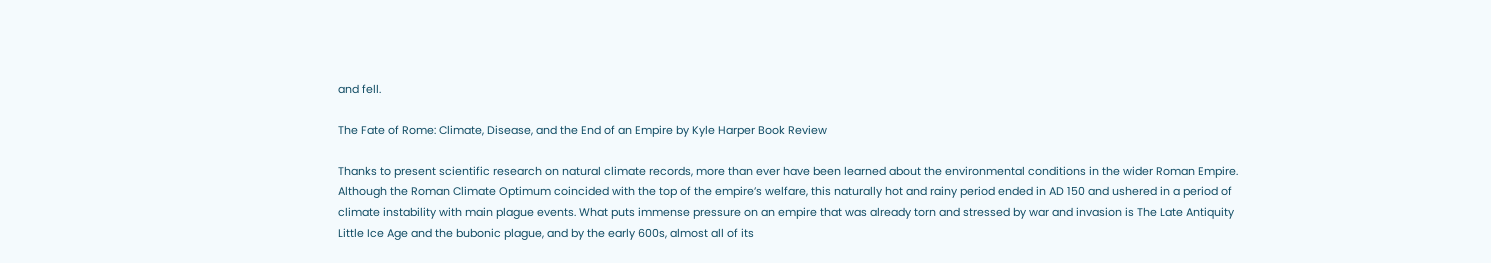and fell.

The Fate of Rome: Climate, Disease, and the End of an Empire by Kyle Harper Book Review

Thanks to present scientific research on natural climate records, more than ever have been learned about the environmental conditions in the wider Roman Empire. Although the Roman Climate Optimum coincided with the top of the empire’s welfare, this naturally hot and rainy period ended in AD 150 and ushered in a period of climate instability with main plague events. What puts immense pressure on an empire that was already torn and stressed by war and invasion is The Late Antiquity Little Ice Age and the bubonic plague, and by the early 600s, almost all of its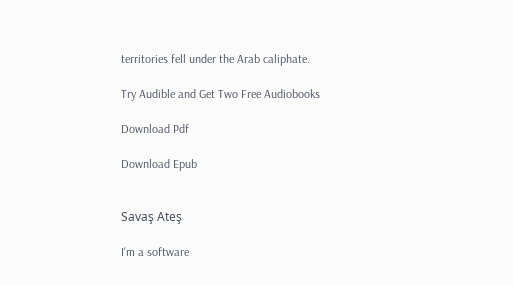territories fell under the Arab caliphate.

Try Audible and Get Two Free Audiobooks

Download Pdf

Download Epub


Savaş Ateş

I'm a software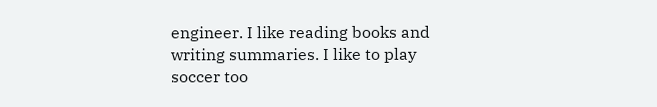engineer. I like reading books and writing summaries. I like to play soccer too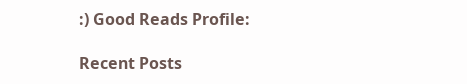:) Good Reads Profile:

Recent Posts